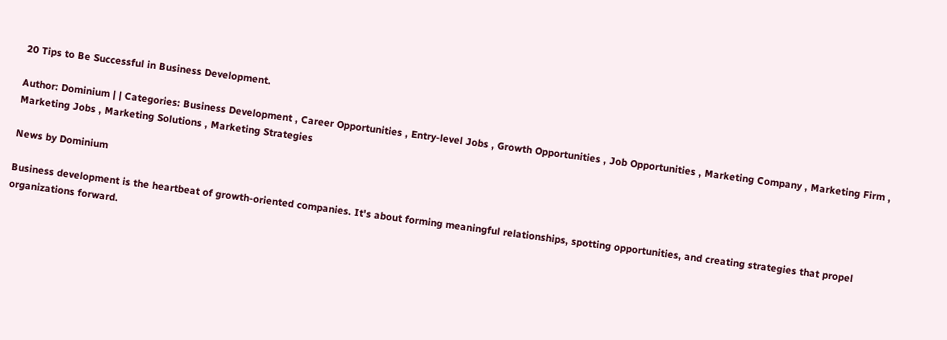20 Tips to Be Successful in Business Development.

Author: Dominium | | Categories: Business Development , Career Opportunities , Entry-level Jobs , Growth Opportunities , Job Opportunities , Marketing Company , Marketing Firm , Marketing Jobs , Marketing Solutions , Marketing Strategies

News by Dominium

Business development is the heartbeat of growth-oriented companies. It's about forming meaningful relationships, spotting opportunities, and creating strategies that propel organizations forward.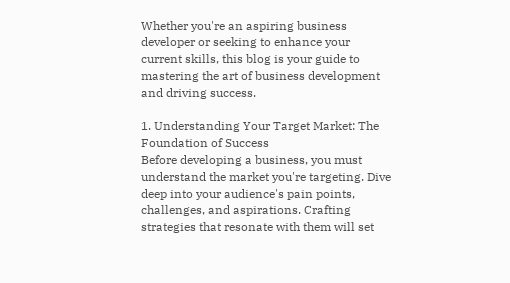Whether you're an aspiring business developer or seeking to enhance your current skills, this blog is your guide to mastering the art of business development and driving success.

1. Understanding Your Target Market: The Foundation of Success
Before developing a business, you must understand the market you're targeting. Dive deep into your audience's pain points, challenges, and aspirations. Crafting strategies that resonate with them will set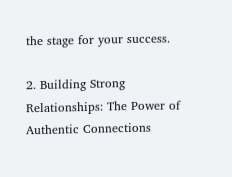the stage for your success.

2. Building Strong Relationships: The Power of Authentic Connections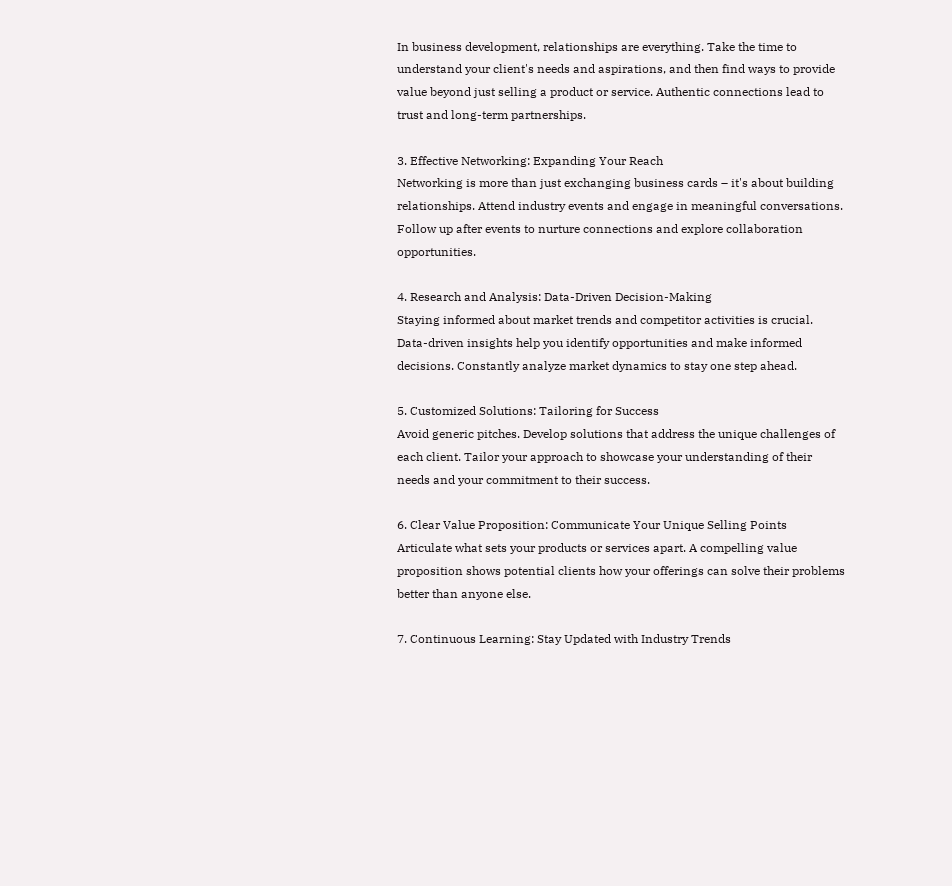In business development, relationships are everything. Take the time to understand your client's needs and aspirations, and then find ways to provide value beyond just selling a product or service. Authentic connections lead to trust and long-term partnerships.

3. Effective Networking: Expanding Your Reach
Networking is more than just exchanging business cards – it's about building relationships. Attend industry events and engage in meaningful conversations. Follow up after events to nurture connections and explore collaboration opportunities.

4. Research and Analysis: Data-Driven Decision-Making
Staying informed about market trends and competitor activities is crucial. Data-driven insights help you identify opportunities and make informed decisions. Constantly analyze market dynamics to stay one step ahead.

5. Customized Solutions: Tailoring for Success
Avoid generic pitches. Develop solutions that address the unique challenges of each client. Tailor your approach to showcase your understanding of their needs and your commitment to their success.

6. Clear Value Proposition: Communicate Your Unique Selling Points
Articulate what sets your products or services apart. A compelling value proposition shows potential clients how your offerings can solve their problems better than anyone else.

7. Continuous Learning: Stay Updated with Industry Trends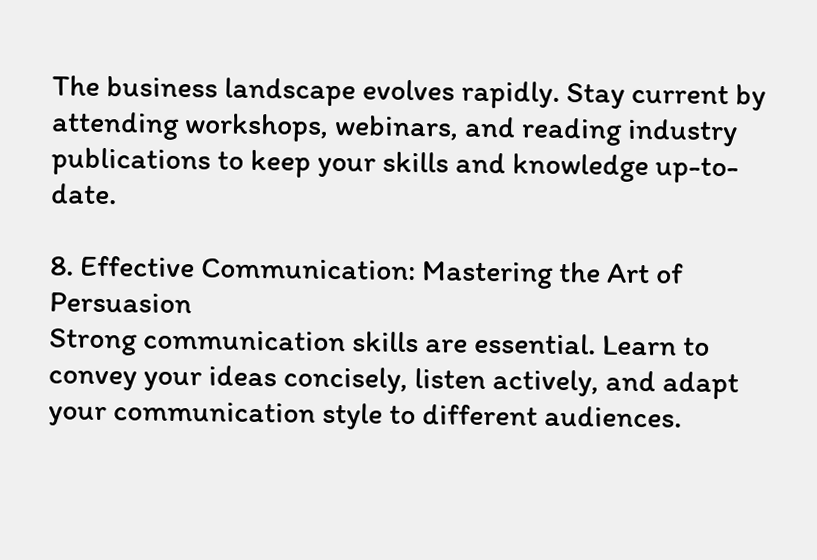The business landscape evolves rapidly. Stay current by attending workshops, webinars, and reading industry publications to keep your skills and knowledge up-to-date.

8. Effective Communication: Mastering the Art of Persuasion
Strong communication skills are essential. Learn to convey your ideas concisely, listen actively, and adapt your communication style to different audiences.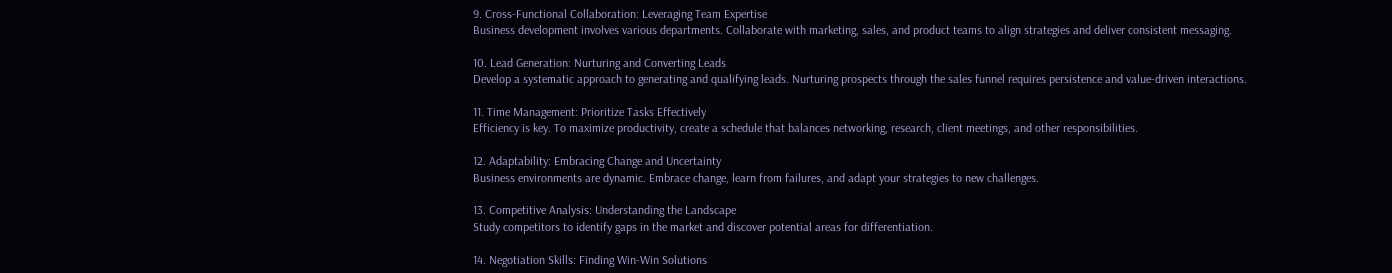9. Cross-Functional Collaboration: Leveraging Team Expertise
Business development involves various departments. Collaborate with marketing, sales, and product teams to align strategies and deliver consistent messaging.

10. Lead Generation: Nurturing and Converting Leads
Develop a systematic approach to generating and qualifying leads. Nurturing prospects through the sales funnel requires persistence and value-driven interactions.

11. Time Management: Prioritize Tasks Effectively
Efficiency is key. To maximize productivity, create a schedule that balances networking, research, client meetings, and other responsibilities.

12. Adaptability: Embracing Change and Uncertainty
Business environments are dynamic. Embrace change, learn from failures, and adapt your strategies to new challenges.

13. Competitive Analysis: Understanding the Landscape
Study competitors to identify gaps in the market and discover potential areas for differentiation.

14. Negotiation Skills: Finding Win-Win Solutions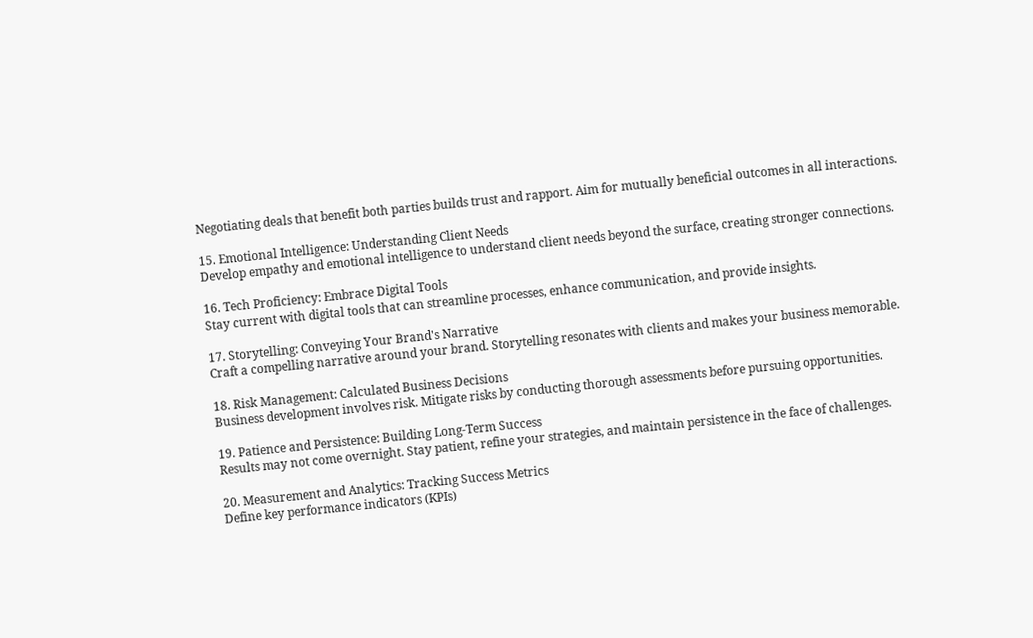Negotiating deals that benefit both parties builds trust and rapport. Aim for mutually beneficial outcomes in all interactions.

15. Emotional Intelligence: Understanding Client Needs
Develop empathy and emotional intelligence to understand client needs beyond the surface, creating stronger connections.

16. Tech Proficiency: Embrace Digital Tools
Stay current with digital tools that can streamline processes, enhance communication, and provide insights.

17. Storytelling: Conveying Your Brand's Narrative
Craft a compelling narrative around your brand. Storytelling resonates with clients and makes your business memorable.

18. Risk Management: Calculated Business Decisions
Business development involves risk. Mitigate risks by conducting thorough assessments before pursuing opportunities.

19. Patience and Persistence: Building Long-Term Success
Results may not come overnight. Stay patient, refine your strategies, and maintain persistence in the face of challenges.

20. Measurement and Analytics: Tracking Success Metrics
Define key performance indicators (KPIs)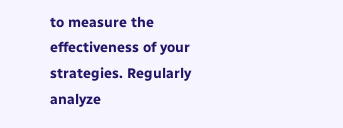to measure the effectiveness of your strategies. Regularly analyze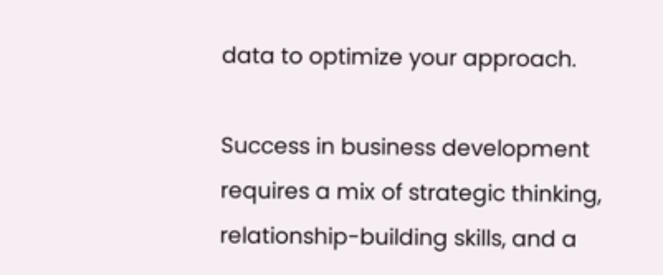data to optimize your approach.

Success in business development requires a mix of strategic thinking, relationship-building skills, and a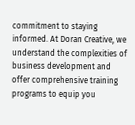commitment to staying informed. At Doran Creative, we understand the complexities of business development and offer comprehensive training programs to equip you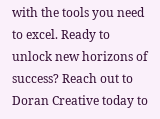with the tools you need to excel. Ready to unlock new horizons of success? Reach out to Doran Creative today to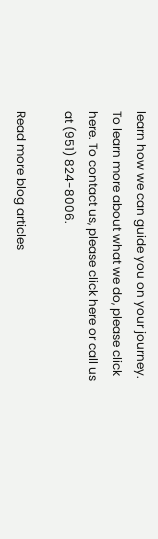learn how we can guide you on your journey.
To learn more about what we do, please click here. To contact us, please click here or call us at (951) 824-8006.

Read more blog articles